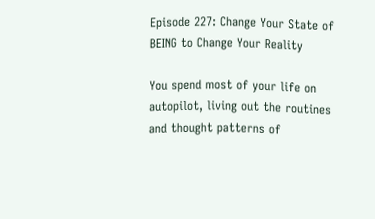Episode 227: Change Your State of BEING to Change Your Reality

You spend most of your life on autopilot, living out the routines and thought patterns of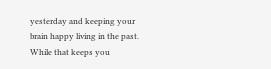yesterday and keeping your brain happy living in the past. While that keeps you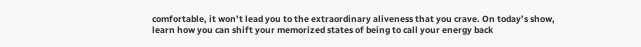comfortable, it won’t lead you to the extraordinary aliveness that you crave. On today’s show, learn how you can shift your memorized states of being to call your energy back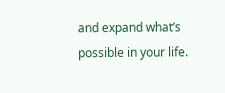and expand what’s possible in your life.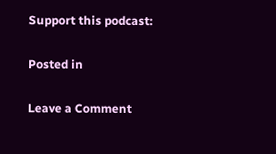Support this podcast:

Posted in

Leave a Comment